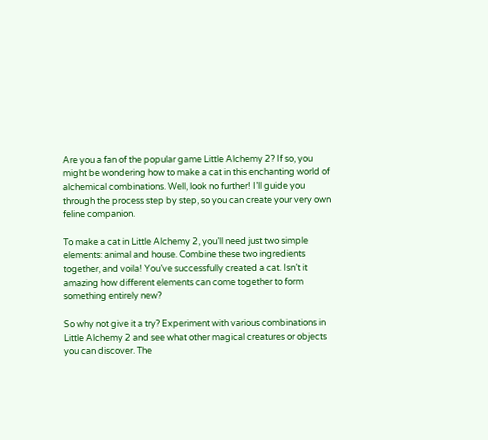Are you a fan of the popular game Little Alchemy 2? If so, you might be wondering how to make a cat in this enchanting world of alchemical combinations. Well, look no further! I’ll guide you through the process step by step, so you can create your very own feline companion.

To make a cat in Little Alchemy 2, you’ll need just two simple elements: animal and house. Combine these two ingredients together, and voila! You’ve successfully created a cat. Isn’t it amazing how different elements can come together to form something entirely new?

So why not give it a try? Experiment with various combinations in Little Alchemy 2 and see what other magical creatures or objects you can discover. The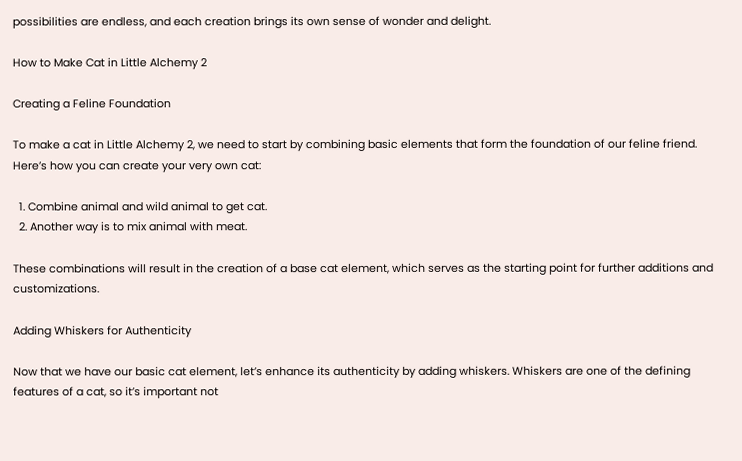possibilities are endless, and each creation brings its own sense of wonder and delight.

How to Make Cat in Little Alchemy 2

Creating a Feline Foundation

To make a cat in Little Alchemy 2, we need to start by combining basic elements that form the foundation of our feline friend. Here’s how you can create your very own cat:

  1. Combine animal and wild animal to get cat.
  2. Another way is to mix animal with meat.

These combinations will result in the creation of a base cat element, which serves as the starting point for further additions and customizations.

Adding Whiskers for Authenticity

Now that we have our basic cat element, let’s enhance its authenticity by adding whiskers. Whiskers are one of the defining features of a cat, so it’s important not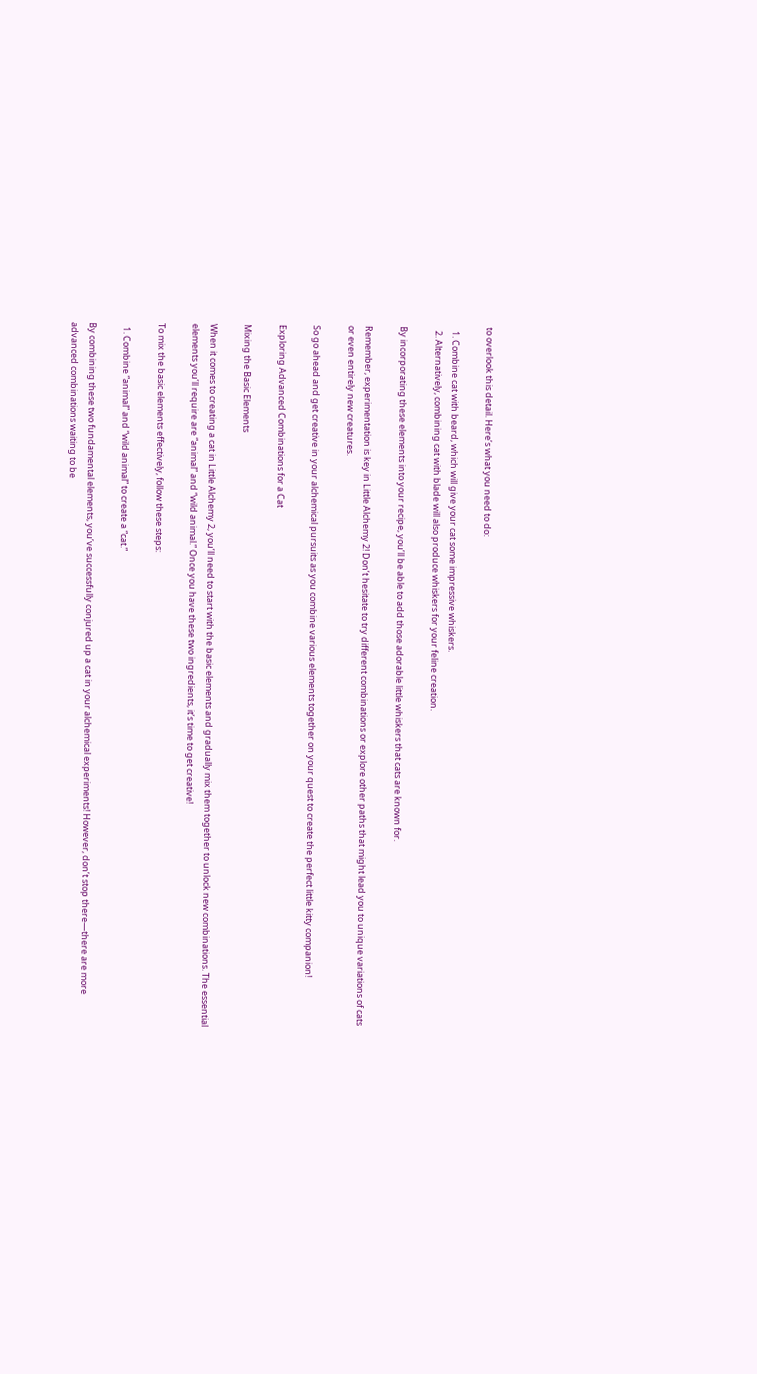to overlook this detail. Here’s what you need to do:

  1. Combine cat with beard, which will give your cat some impressive whiskers.
  2. Alternatively, combining cat with blade will also produce whiskers for your feline creation.

By incorporating these elements into your recipe, you’ll be able to add those adorable little whiskers that cats are known for.

Remember, experimentation is key in Little Alchemy 2! Don’t hesitate to try different combinations or explore other paths that might lead you to unique variations of cats or even entirely new creatures.

So go ahead and get creative in your alchemical pursuits as you combine various elements together on your quest to create the perfect little kitty companion!

Exploring Advanced Combinations for a Cat

Mixing the Basic Elements

When it comes to creating a cat in Little Alchemy 2, you’ll need to start with the basic elements and gradually mix them together to unlock new combinations. The essential elements you’ll require are “animal” and “wild animal.” Once you have these two ingredients, it’s time to get creative!

To mix the basic elements effectively, follow these steps:

  1. Combine “animal” and “wild animal” to create a “cat.”

By combining these two fundamental elements, you’ve successfully conjured up a cat in your alchemical experiments! However, don’t stop there—there are more advanced combinations waiting to be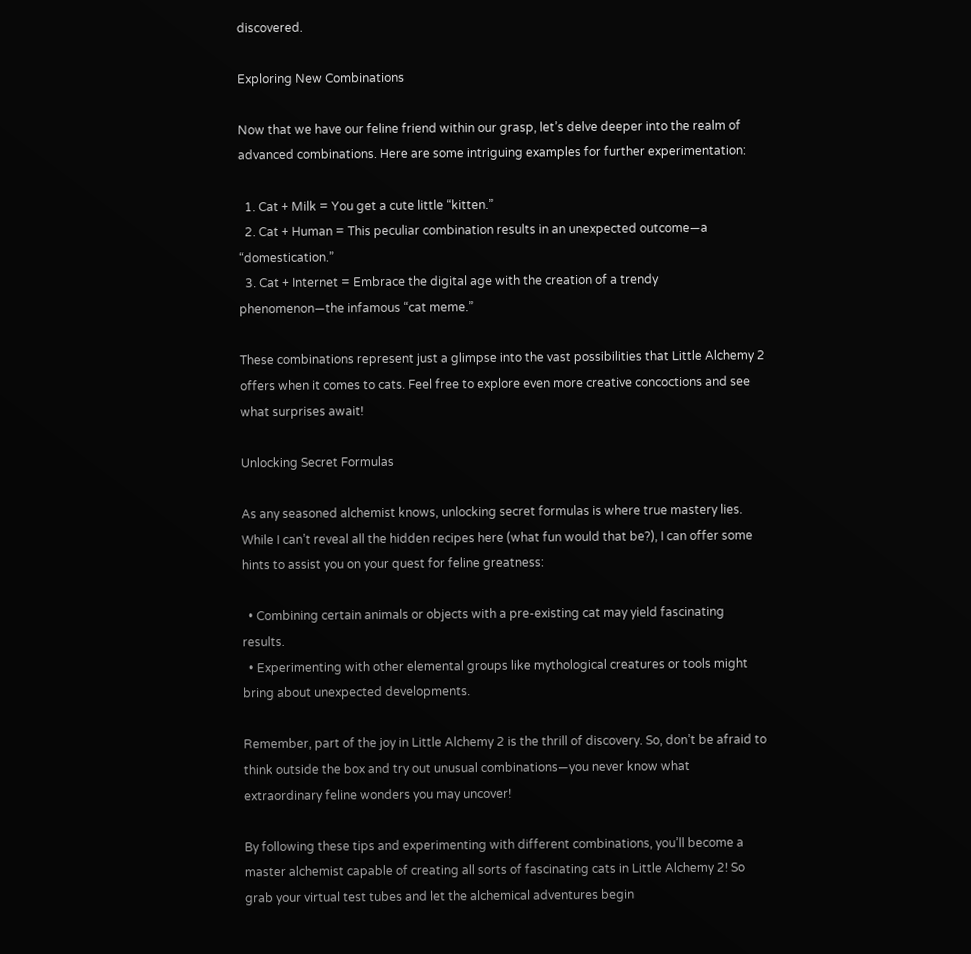discovered.

Exploring New Combinations

Now that we have our feline friend within our grasp, let’s delve deeper into the realm of advanced combinations. Here are some intriguing examples for further experimentation:

  1. Cat + Milk = You get a cute little “kitten.”
  2. Cat + Human = This peculiar combination results in an unexpected outcome—a “domestication.”
  3. Cat + Internet = Embrace the digital age with the creation of a trendy phenomenon—the infamous “cat meme.”

These combinations represent just a glimpse into the vast possibilities that Little Alchemy 2 offers when it comes to cats. Feel free to explore even more creative concoctions and see what surprises await!

Unlocking Secret Formulas

As any seasoned alchemist knows, unlocking secret formulas is where true mastery lies. While I can’t reveal all the hidden recipes here (what fun would that be?), I can offer some hints to assist you on your quest for feline greatness:

  • Combining certain animals or objects with a pre-existing cat may yield fascinating results.
  • Experimenting with other elemental groups like mythological creatures or tools might bring about unexpected developments.

Remember, part of the joy in Little Alchemy 2 is the thrill of discovery. So, don’t be afraid to think outside the box and try out unusual combinations—you never know what extraordinary feline wonders you may uncover!

By following these tips and experimenting with different combinations, you’ll become a master alchemist capable of creating all sorts of fascinating cats in Little Alchemy 2! So grab your virtual test tubes and let the alchemical adventures begin